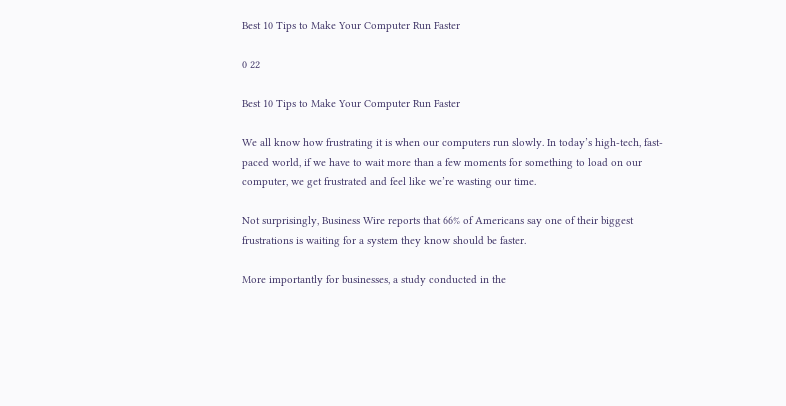Best 10 Tips to Make Your Computer Run Faster

0 22

Best 10 Tips to Make Your Computer Run Faster

We all know how frustrating it is when our computers run slowly. In today’s high-tech, fast-paced world, if we have to wait more than a few moments for something to load on our computer, we get frustrated and feel like we’re wasting our time.

Not surprisingly, Business Wire reports that 66% of Americans say one of their biggest frustrations is waiting for a system they know should be faster.

More importantly for businesses, a study conducted in the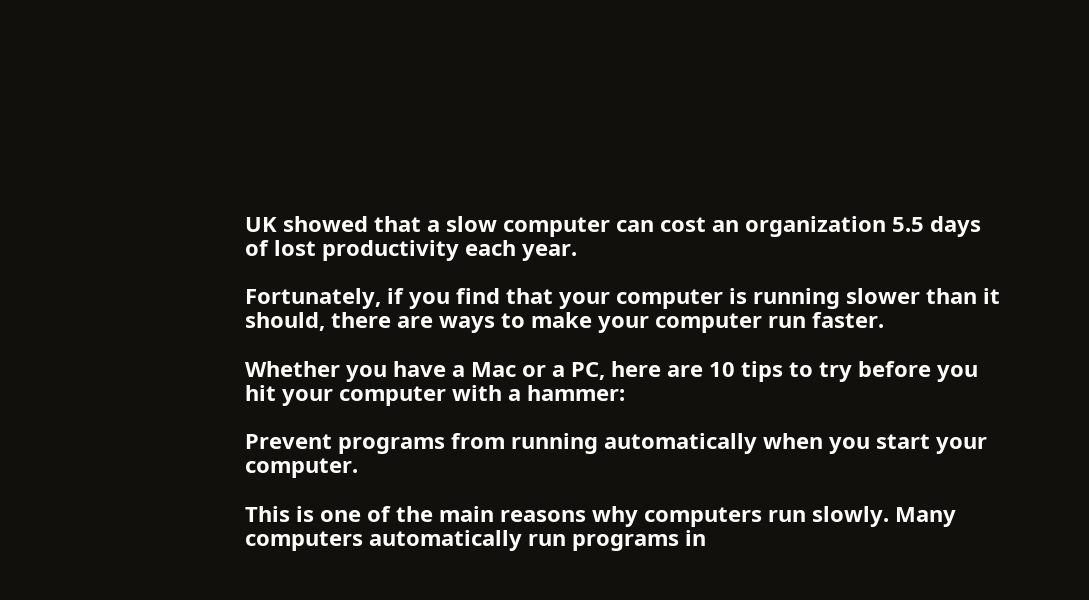UK showed that a slow computer can cost an organization 5.5 days of lost productivity each year.

Fortunately, if you find that your computer is running slower than it should, there are ways to make your computer run faster.

Whether you have a Mac or a PC, here are 10 tips to try before you hit your computer with a hammer:

Prevent programs from running automatically when you start your computer.

This is one of the main reasons why computers run slowly. Many computers automatically run programs in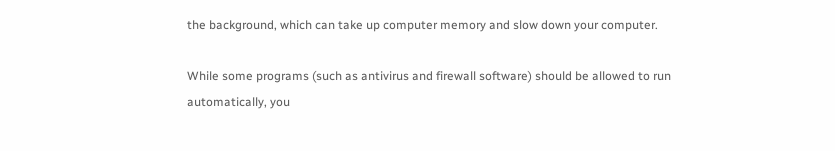the background, which can take up computer memory and slow down your computer.

While some programs (such as antivirus and firewall software) should be allowed to run automatically, you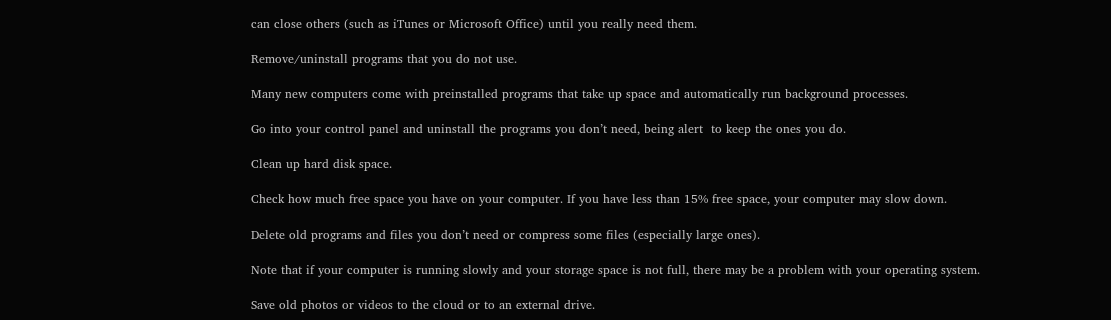can close others (such as iTunes or Microsoft Office) until you really need them.

Remove/uninstall programs that you do not use.

Many new computers come with preinstalled programs that take up space and automatically run background processes.

Go into your control panel and uninstall the programs you don’t need, being alert  to keep the ones you do.

Clean up hard disk space.

Check how much free space you have on your computer. If you have less than 15% free space, your computer may slow down.

Delete old programs and files you don’t need or compress some files (especially large ones).

Note that if your computer is running slowly and your storage space is not full, there may be a problem with your operating system.

Save old photos or videos to the cloud or to an external drive.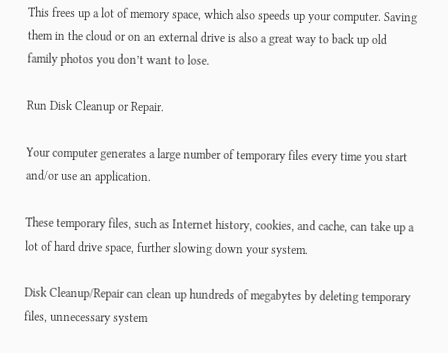This frees up a lot of memory space, which also speeds up your computer. Saving them in the cloud or on an external drive is also a great way to back up old family photos you don’t want to lose.

Run Disk Cleanup or Repair.

Your computer generates a large number of temporary files every time you start and/or use an application.

These temporary files, such as Internet history, cookies, and cache, can take up a lot of hard drive space, further slowing down your system.

Disk Cleanup/Repair can clean up hundreds of megabytes by deleting temporary files, unnecessary system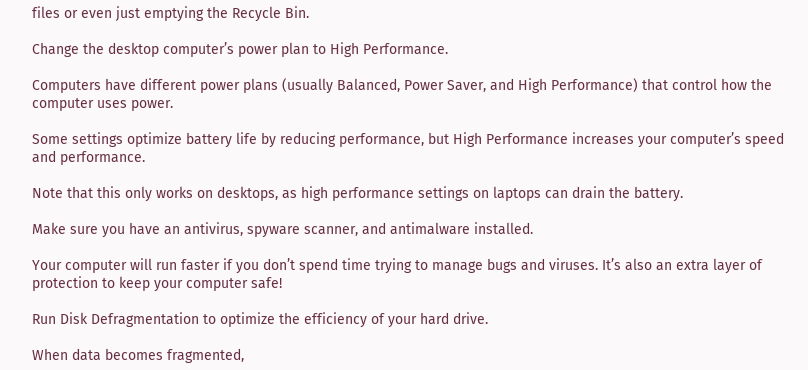files or even just emptying the Recycle Bin.

Change the desktop computer’s power plan to High Performance.

Computers have different power plans (usually Balanced, Power Saver, and High Performance) that control how the computer uses power.

Some settings optimize battery life by reducing performance, but High Performance increases your computer’s speed and performance.

Note that this only works on desktops, as high performance settings on laptops can drain the battery.

Make sure you have an antivirus, spyware scanner, and antimalware installed.

Your computer will run faster if you don’t spend time trying to manage bugs and viruses. It’s also an extra layer of protection to keep your computer safe!

Run Disk Defragmentation to optimize the efficiency of your hard drive.

When data becomes fragmented,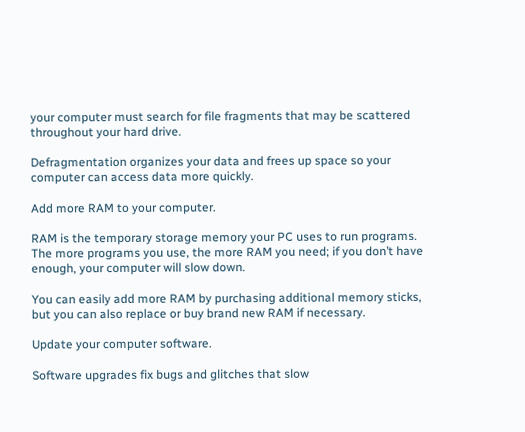your computer must search for file fragments that may be scattered throughout your hard drive.

Defragmentation organizes your data and frees up space so your computer can access data more quickly.

Add more RAM to your computer.

RAM is the temporary storage memory your PC uses to run programs. The more programs you use, the more RAM you need; if you don’t have enough, your computer will slow down.

You can easily add more RAM by purchasing additional memory sticks, but you can also replace or buy brand new RAM if necessary.

Update your computer software.

Software upgrades fix bugs and glitches that slow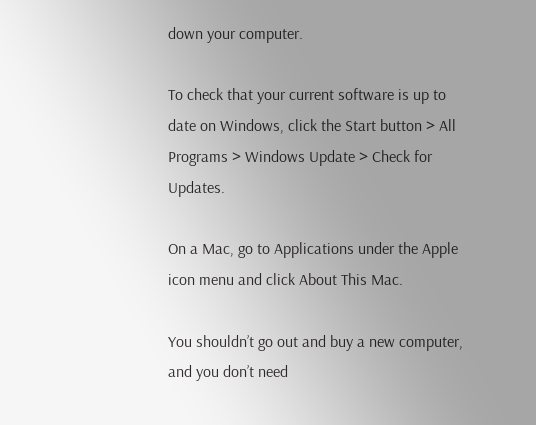down your computer.

To check that your current software is up to date on Windows, click the Start button > All Programs > Windows Update > Check for Updates.

On a Mac, go to Applications under the Apple icon menu and click About This Mac.

You shouldn’t go out and buy a new computer, and you don’t need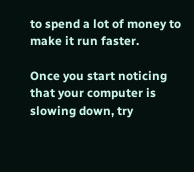to spend a lot of money to make it run faster.

Once you start noticing that your computer is slowing down, try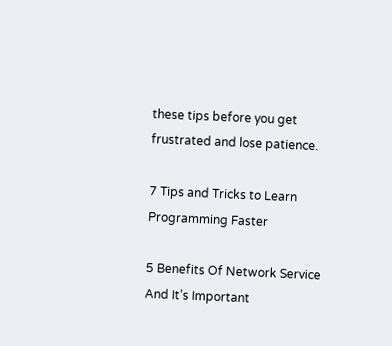these tips before you get frustrated and lose patience.

7 Tips and Tricks to Learn Programming Faster

5 Benefits Of Network Service And It’s Important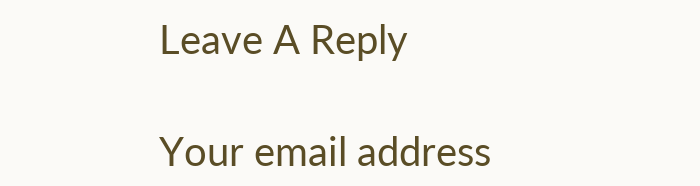Leave A Reply

Your email address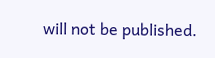will not be published.